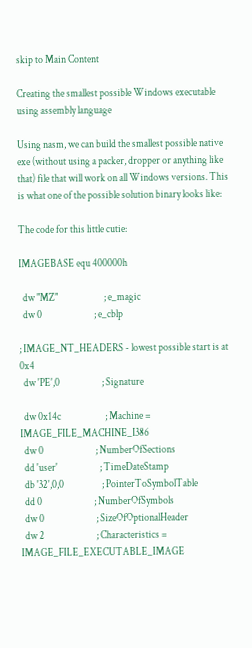skip to Main Content

Creating the smallest possible Windows executable using assembly language

Using nasm, we can build the smallest possible native exe (without using a packer, dropper or anything like that) file that will work on all Windows versions. This is what one of the possible solution binary looks like:

The code for this little cutie:

IMAGEBASE equ 400000h

  dw "MZ"                       ; e_magic
  dw 0                          ; e_cblp

; IMAGE_NT_HEADERS - lowest possible start is at 0x4
  dw 'PE',0                     ; Signature

  dw 0x14c                      ; Machine = IMAGE_FILE_MACHINE_I386
  dw 0                          ; NumberOfSections
  dd 'user'                     ; TimeDateStamp
  db '32',0,0                   ; PointerToSymbolTable
  dd 0                          ; NumberOfSymbols
  dw 0                          ; SizeOfOptionalHeader
  dw 2                          ; Characteristics = IMAGE_FILE_EXECUTABLE_IMAGE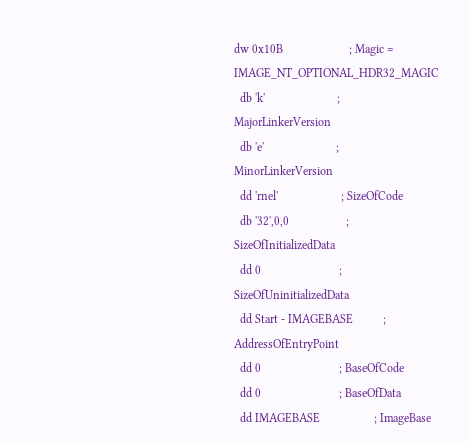dw 0x10B                      ; Magic = IMAGE_NT_OPTIONAL_HDR32_MAGIC
  db 'k'                        ; MajorLinkerVersion
  db 'e'                        ; MinorLinkerVersion
  dd 'rnel'                     ; SizeOfCode
  db '32',0,0                   ; SizeOfInitializedData
  dd 0                          ; SizeOfUninitializedData
  dd Start - IMAGEBASE          ; AddressOfEntryPoint
  dd 0                          ; BaseOfCode
  dd 0                          ; BaseOfData
  dd IMAGEBASE                  ; ImageBase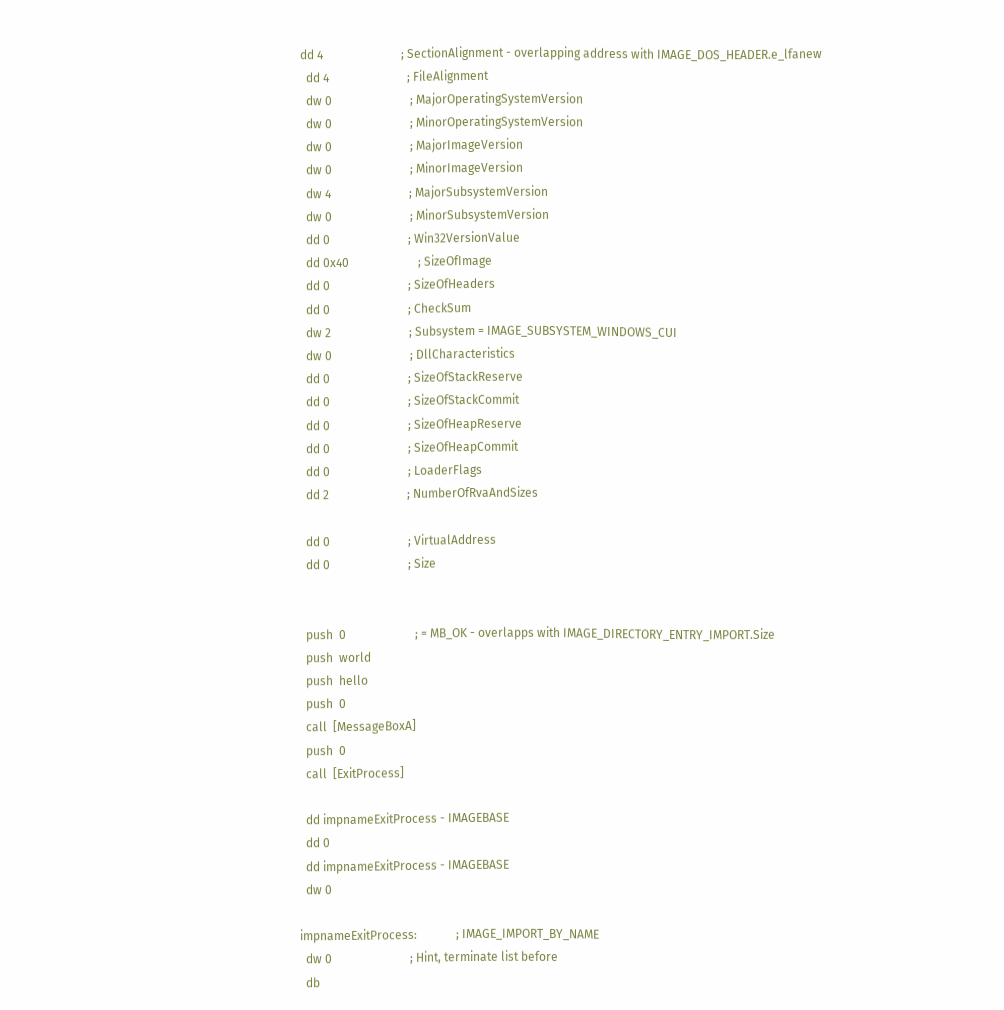dd 4                          ; SectionAlignment - overlapping address with IMAGE_DOS_HEADER.e_lfanew
  dd 4                          ; FileAlignment
  dw 0                          ; MajorOperatingSystemVersion
  dw 0                          ; MinorOperatingSystemVersion
  dw 0                          ; MajorImageVersion
  dw 0                          ; MinorImageVersion
  dw 4                          ; MajorSubsystemVersion
  dw 0                          ; MinorSubsystemVersion
  dd 0                          ; Win32VersionValue
  dd 0x40                       ; SizeOfImage
  dd 0                          ; SizeOfHeaders
  dd 0                          ; CheckSum
  dw 2                          ; Subsystem = IMAGE_SUBSYSTEM_WINDOWS_CUI
  dw 0                          ; DllCharacteristics
  dd 0                          ; SizeOfStackReserve
  dd 0                          ; SizeOfStackCommit
  dd 0                          ; SizeOfHeapReserve
  dd 0                          ; SizeOfHeapCommit
  dd 0                          ; LoaderFlags
  dd 2                          ; NumberOfRvaAndSizes

  dd 0                          ; VirtualAddress
  dd 0                          ; Size


  push  0                       ; = MB_OK - overlapps with IMAGE_DIRECTORY_ENTRY_IMPORT.Size
  push  world
  push  hello
  push  0
  call  [MessageBoxA]
  push  0
  call  [ExitProcess]

  dd impnameExitProcess - IMAGEBASE
  dd 0
  dd impnameExitProcess - IMAGEBASE
  dw 0

impnameExitProcess:             ; IMAGE_IMPORT_BY_NAME
  dw 0                          ; Hint, terminate list before
  db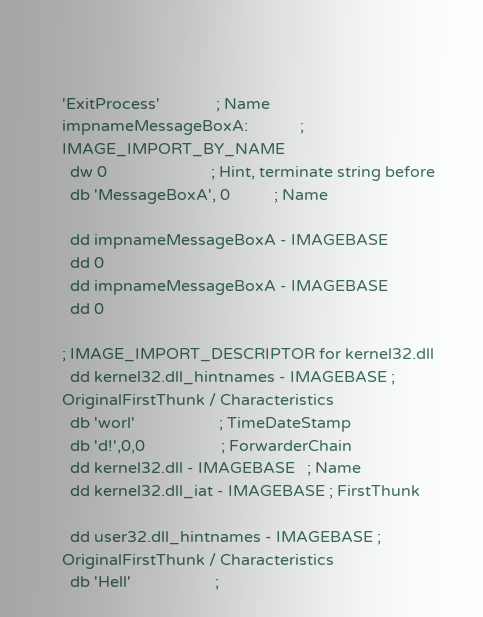'ExitProcess'              ; Name
impnameMessageBoxA:             ; IMAGE_IMPORT_BY_NAME
  dw 0                          ; Hint, terminate string before
  db 'MessageBoxA', 0           ; Name

  dd impnameMessageBoxA - IMAGEBASE
  dd 0
  dd impnameMessageBoxA - IMAGEBASE
  dd 0

; IMAGE_IMPORT_DESCRIPTOR for kernel32.dll
  dd kernel32.dll_hintnames - IMAGEBASE ; OriginalFirstThunk / Characteristics
  db 'worl'                     ; TimeDateStamp
  db 'd!',0,0                   ; ForwarderChain
  dd kernel32.dll - IMAGEBASE   ; Name
  dd kernel32.dll_iat - IMAGEBASE ; FirstThunk

  dd user32.dll_hintnames - IMAGEBASE ; OriginalFirstThunk / Characteristics
  db 'Hell'                     ;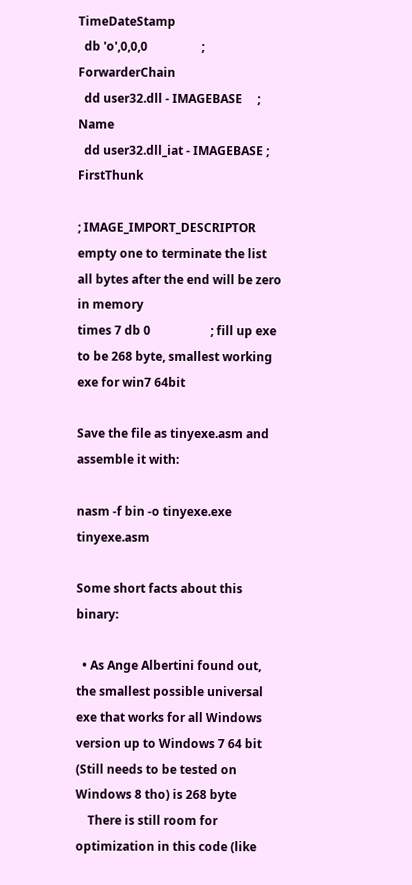TimeDateStamp
  db 'o',0,0,0                  ; ForwarderChain
  dd user32.dll - IMAGEBASE     ; Name
  dd user32.dll_iat - IMAGEBASE ; FirstThunk

; IMAGE_IMPORT_DESCRIPTOR empty one to terminate the list all bytes after the end will be zero in memory
times 7 db 0                    ; fill up exe to be 268 byte, smallest working exe for win7 64bit

Save the file as tinyexe.asm and assemble it with:

nasm -f bin -o tinyexe.exe tinyexe.asm

Some short facts about this binary:

  • As Ange Albertini found out, the smallest possible universal exe that works for all Windows version up to Windows 7 64 bit (Still needs to be tested on Windows 8 tho) is 268 byte
    There is still room for optimization in this code (like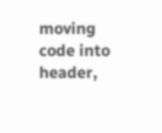moving code into header,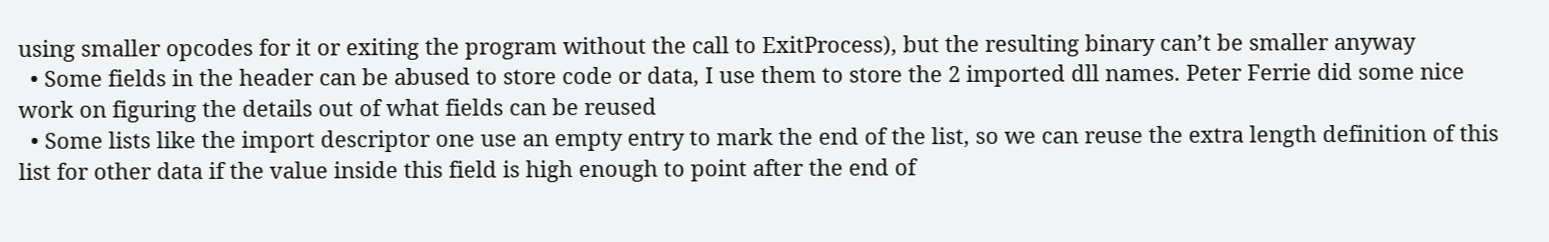using smaller opcodes for it or exiting the program without the call to ExitProcess), but the resulting binary can’t be smaller anyway
  • Some fields in the header can be abused to store code or data, I use them to store the 2 imported dll names. Peter Ferrie did some nice work on figuring the details out of what fields can be reused
  • Some lists like the import descriptor one use an empty entry to mark the end of the list, so we can reuse the extra length definition of this list for other data if the value inside this field is high enough to point after the end of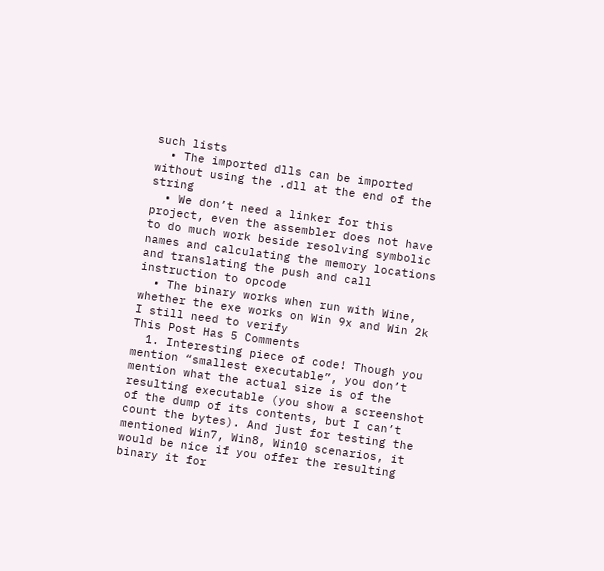such lists
  • The imported dlls can be imported without using the .dll at the end of the string
  • We don’t need a linker for this project, even the assembler does not have to do much work beside resolving symbolic names and calculating the memory locations and translating the push and call instruction to opcode
  • The binary works when run with Wine, whether the exe works on Win 9x and Win 2k I still need to verify
This Post Has 5 Comments
  1. Interesting piece of code! Though you mention “smallest executable”, you don’t mention what the actual size is of the resulting executable (you show a screenshot of the dump of its contents, but I can’t count the bytes). And just for testing the mentioned Win7, Win8, Win10 scenarios, it would be nice if you offer the resulting binary it for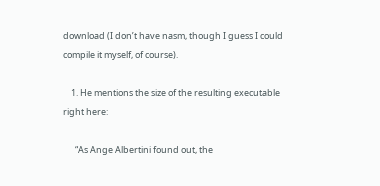download (I don’t have nasm, though I guess I could compile it myself, of course).

    1. He mentions the size of the resulting executable right here:

      “As Ange Albertini found out, the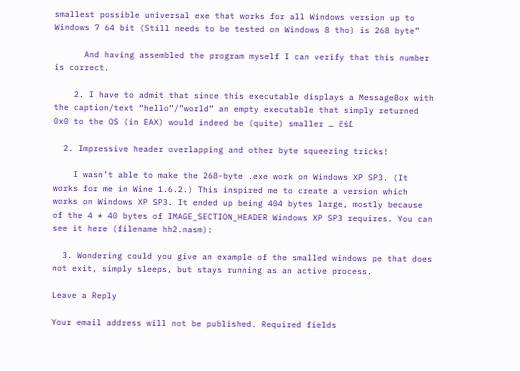smallest possible universal exe that works for all Windows version up to Windows 7 64 bit (Still needs to be tested on Windows 8 tho) is 268 byte”

      And having assembled the program myself I can verify that this number is correct.

    2. I have to admit that since this executable displays a MessageBox with the caption/text “hello”/”world” an empty executable that simply returned 0x0 to the OS (in EAX) would indeed be (quite) smaller … čśĽ

  2. Impressive header overlapping and other byte squeezing tricks!

    I wasn’t able to make the 268-byte .exe work on Windows XP SP3. (It works for me in Wine 1.6.2.) This inspired me to create a version which works on Windows XP SP3. It ended up being 404 bytes large, mostly because of the 4 * 40 bytes of IMAGE_SECTION_HEADER Windows XP SP3 requires. You can see it here (filename hh2.nasm):

  3. Wondering could you give an example of the smalled windows pe that does not exit, simply sleeps, but stays running as an active process.

Leave a Reply

Your email address will not be published. Required fields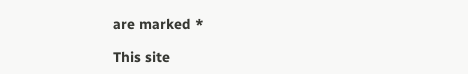are marked *

This site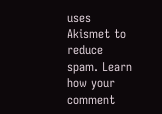uses Akismet to reduce spam. Learn how your comment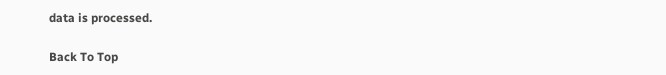data is processed.

Back To Top